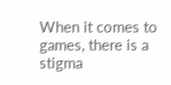When it comes to games, there is a stigma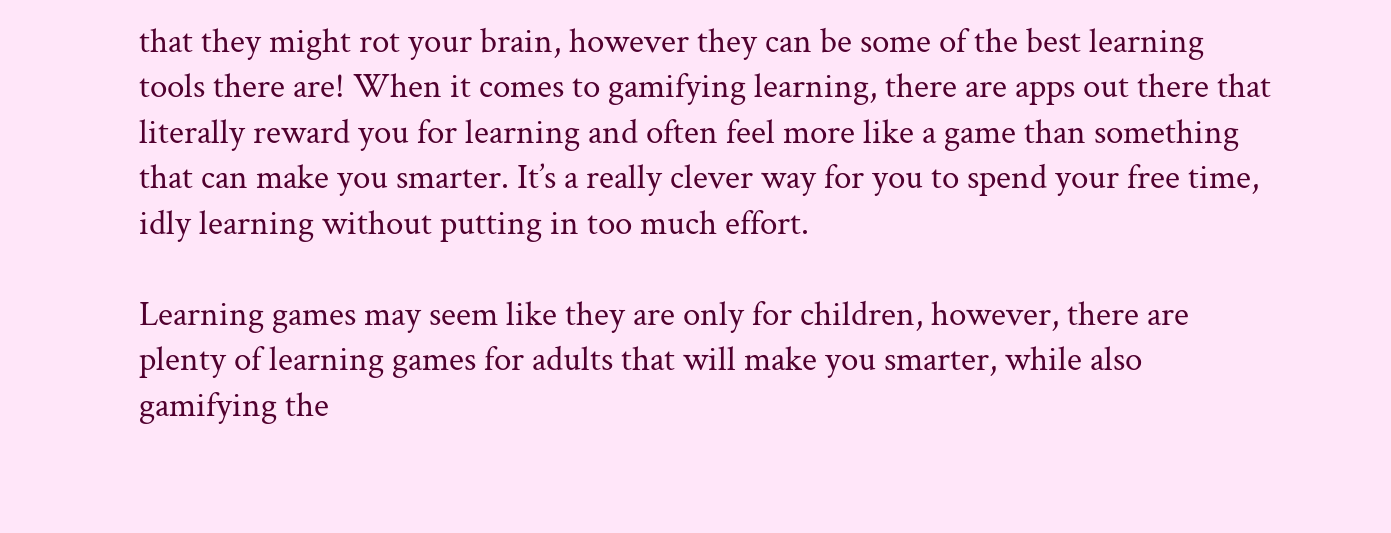that they might rot your brain, however they can be some of the best learning tools there are! When it comes to gamifying learning, there are apps out there that literally reward you for learning and often feel more like a game than something that can make you smarter. It’s a really clever way for you to spend your free time, idly learning without putting in too much effort.

Learning games may seem like they are only for children, however, there are plenty of learning games for adults that will make you smarter, while also gamifying the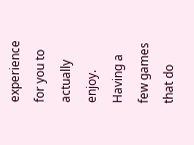experience for you to actually enjoy. Having a few games that do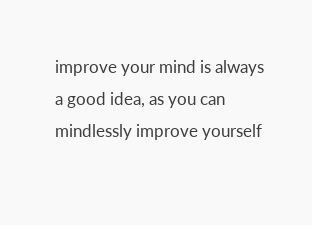improve your mind is always a good idea, as you can mindlessly improve yourself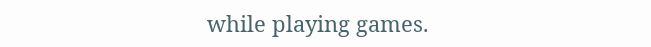while playing games.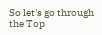So let's go through the Top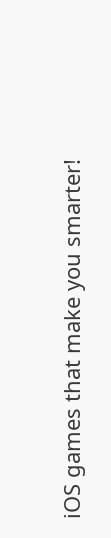iOS games that make you smarter!